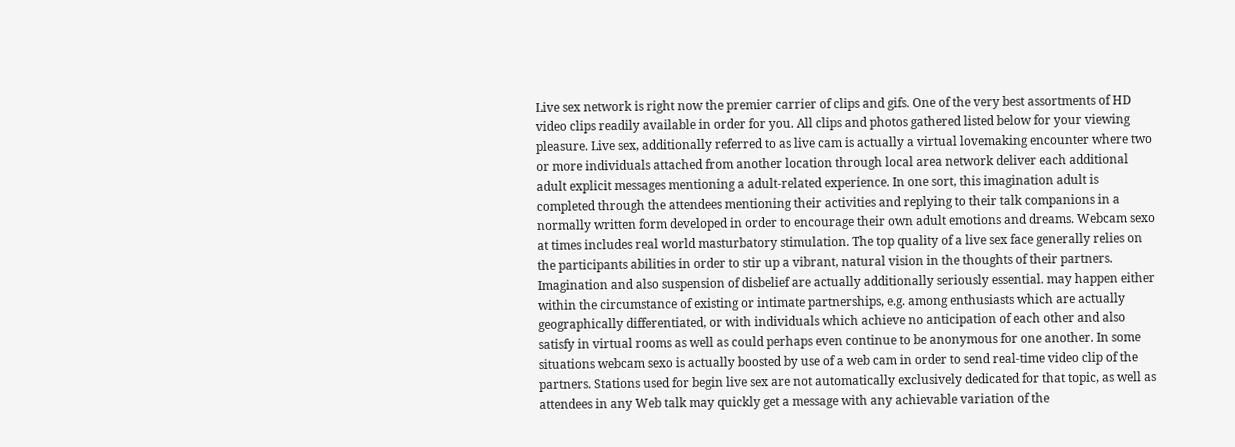Live sex network is right now the premier carrier of clips and gifs. One of the very best assortments of HD video clips readily available in order for you. All clips and photos gathered listed below for your viewing pleasure. Live sex, additionally referred to as live cam is actually a virtual lovemaking encounter where two or more individuals attached from another location through local area network deliver each additional adult explicit messages mentioning a adult-related experience. In one sort, this imagination adult is completed through the attendees mentioning their activities and replying to their talk companions in a normally written form developed in order to encourage their own adult emotions and dreams. Webcam sexo at times includes real world masturbatory stimulation. The top quality of a live sex face generally relies on the participants abilities in order to stir up a vibrant, natural vision in the thoughts of their partners. Imagination and also suspension of disbelief are actually additionally seriously essential. may happen either within the circumstance of existing or intimate partnerships, e.g. among enthusiasts which are actually geographically differentiated, or with individuals which achieve no anticipation of each other and also satisfy in virtual rooms as well as could perhaps even continue to be anonymous for one another. In some situations webcam sexo is actually boosted by use of a web cam in order to send real-time video clip of the partners. Stations used for begin live sex are not automatically exclusively dedicated for that topic, as well as attendees in any Web talk may quickly get a message with any achievable variation of the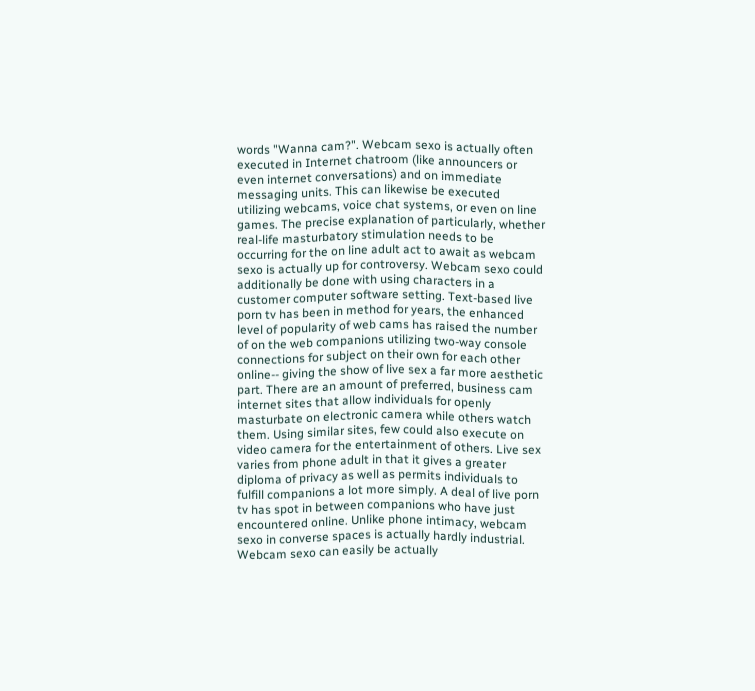words "Wanna cam?". Webcam sexo is actually often executed in Internet chatroom (like announcers or even internet conversations) and on immediate messaging units. This can likewise be executed utilizing webcams, voice chat systems, or even on line games. The precise explanation of particularly, whether real-life masturbatory stimulation needs to be occurring for the on line adult act to await as webcam sexo is actually up for controversy. Webcam sexo could additionally be done with using characters in a customer computer software setting. Text-based live porn tv has been in method for years, the enhanced level of popularity of web cams has raised the number of on the web companions utilizing two-way console connections for subject on their own for each other online-- giving the show of live sex a far more aesthetic part. There are an amount of preferred, business cam internet sites that allow individuals for openly masturbate on electronic camera while others watch them. Using similar sites, few could also execute on video camera for the entertainment of others. Live sex varies from phone adult in that it gives a greater diploma of privacy as well as permits individuals to fulfill companions a lot more simply. A deal of live porn tv has spot in between companions who have just encountered online. Unlike phone intimacy, webcam sexo in converse spaces is actually hardly industrial. Webcam sexo can easily be actually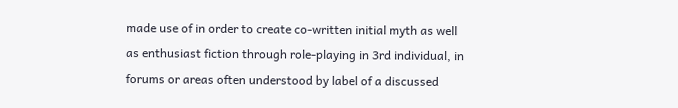made use of in order to create co-written initial myth as well as enthusiast fiction through role-playing in 3rd individual, in forums or areas often understood by label of a discussed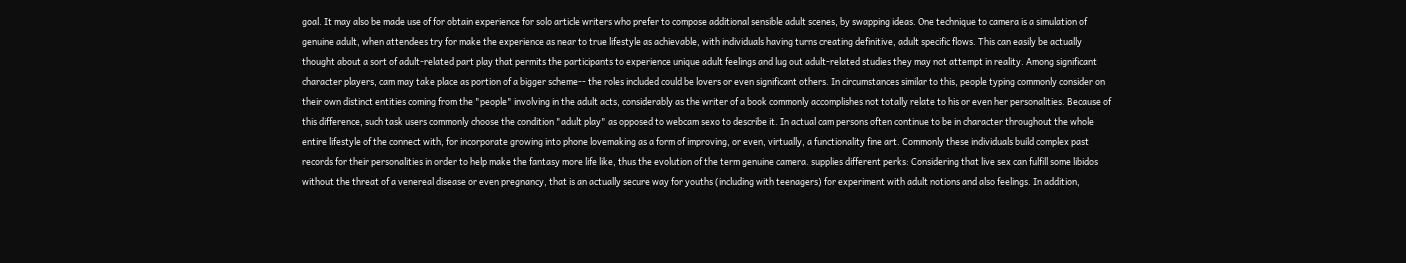goal. It may also be made use of for obtain experience for solo article writers who prefer to compose additional sensible adult scenes, by swapping ideas. One technique to camera is a simulation of genuine adult, when attendees try for make the experience as near to true lifestyle as achievable, with individuals having turns creating definitive, adult specific flows. This can easily be actually thought about a sort of adult-related part play that permits the participants to experience unique adult feelings and lug out adult-related studies they may not attempt in reality. Among significant character players, cam may take place as portion of a bigger scheme-- the roles included could be lovers or even significant others. In circumstances similar to this, people typing commonly consider on their own distinct entities coming from the "people" involving in the adult acts, considerably as the writer of a book commonly accomplishes not totally relate to his or even her personalities. Because of this difference, such task users commonly choose the condition "adult play" as opposed to webcam sexo to describe it. In actual cam persons often continue to be in character throughout the whole entire lifestyle of the connect with, for incorporate growing into phone lovemaking as a form of improving, or even, virtually, a functionality fine art. Commonly these individuals build complex past records for their personalities in order to help make the fantasy more life like, thus the evolution of the term genuine camera. supplies different perks: Considering that live sex can fulfill some libidos without the threat of a venereal disease or even pregnancy, that is an actually secure way for youths (including with teenagers) for experiment with adult notions and also feelings. In addition,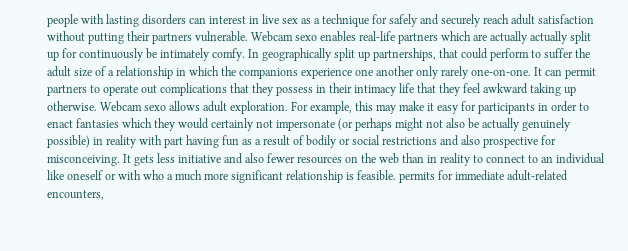people with lasting disorders can interest in live sex as a technique for safely and securely reach adult satisfaction without putting their partners vulnerable. Webcam sexo enables real-life partners which are actually actually split up for continuously be intimately comfy. In geographically split up partnerships, that could perform to suffer the adult size of a relationship in which the companions experience one another only rarely one-on-one. It can permit partners to operate out complications that they possess in their intimacy life that they feel awkward taking up otherwise. Webcam sexo allows adult exploration. For example, this may make it easy for participants in order to enact fantasies which they would certainly not impersonate (or perhaps might not also be actually genuinely possible) in reality with part having fun as a result of bodily or social restrictions and also prospective for misconceiving. It gets less initiative and also fewer resources on the web than in reality to connect to an individual like oneself or with who a much more significant relationship is feasible. permits for immediate adult-related encounters,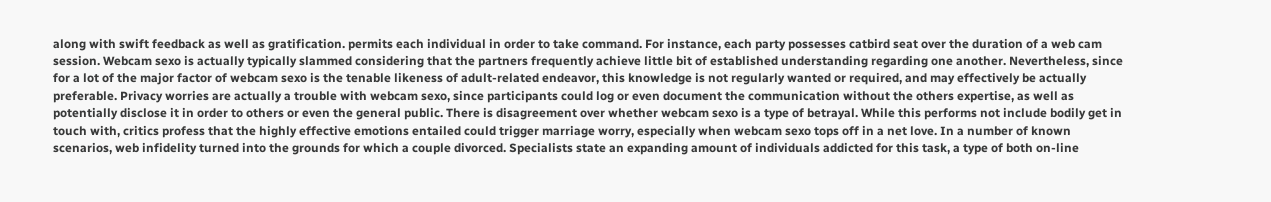along with swift feedback as well as gratification. permits each individual in order to take command. For instance, each party possesses catbird seat over the duration of a web cam session. Webcam sexo is actually typically slammed considering that the partners frequently achieve little bit of established understanding regarding one another. Nevertheless, since for a lot of the major factor of webcam sexo is the tenable likeness of adult-related endeavor, this knowledge is not regularly wanted or required, and may effectively be actually preferable. Privacy worries are actually a trouble with webcam sexo, since participants could log or even document the communication without the others expertise, as well as potentially disclose it in order to others or even the general public. There is disagreement over whether webcam sexo is a type of betrayal. While this performs not include bodily get in touch with, critics profess that the highly effective emotions entailed could trigger marriage worry, especially when webcam sexo tops off in a net love. In a number of known scenarios, web infidelity turned into the grounds for which a couple divorced. Specialists state an expanding amount of individuals addicted for this task, a type of both on-line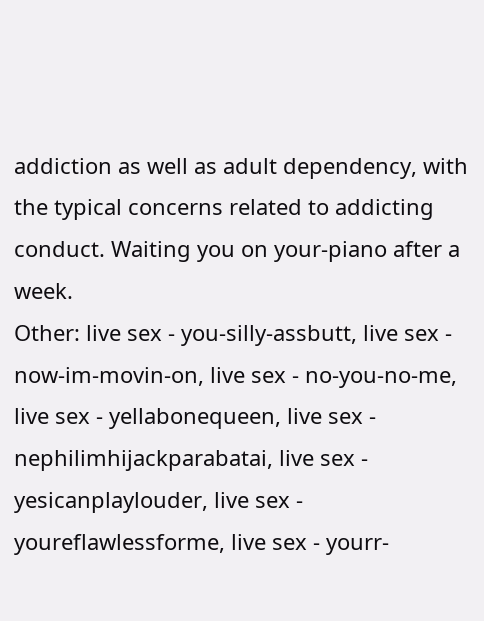addiction as well as adult dependency, with the typical concerns related to addicting conduct. Waiting you on your-piano after a week.
Other: live sex - you-silly-assbutt, live sex - now-im-movin-on, live sex - no-you-no-me, live sex - yellabonequeen, live sex - nephilimhijackparabatai, live sex - yesicanplaylouder, live sex - youreflawlessforme, live sex - yourr-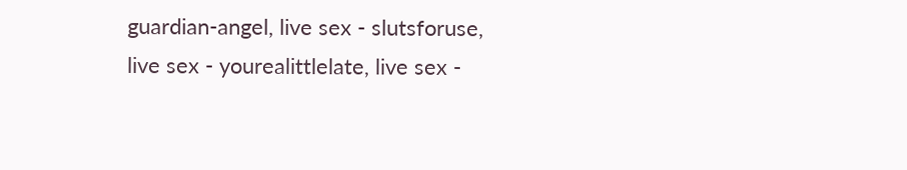guardian-angel, live sex - slutsforuse, live sex - yourealittlelate, live sex -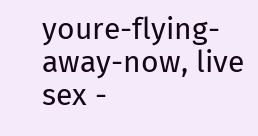youre-flying-away-now, live sex -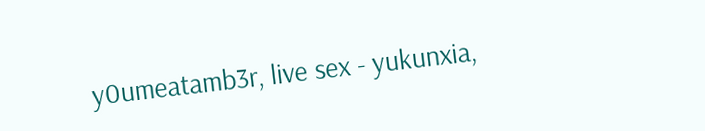y0umeatamb3r, live sex - yukunxia,